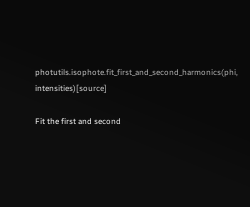photutils.isophote.fit_first_and_second_harmonics(phi, intensities)[source]

Fit the first and second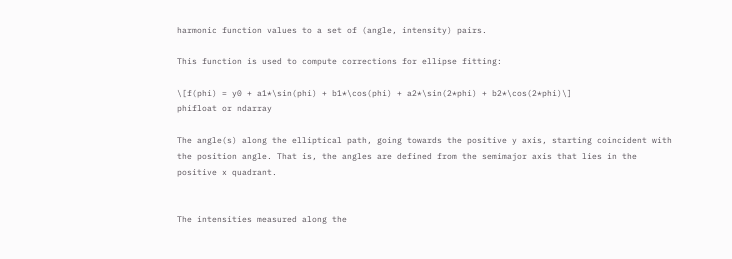harmonic function values to a set of (angle, intensity) pairs.

This function is used to compute corrections for ellipse fitting:

\[f(phi) = y0 + a1*\sin(phi) + b1*\cos(phi) + a2*\sin(2*phi) + b2*\cos(2*phi)\]
phifloat or ndarray

The angle(s) along the elliptical path, going towards the positive y axis, starting coincident with the position angle. That is, the angles are defined from the semimajor axis that lies in the positive x quadrant.


The intensities measured along the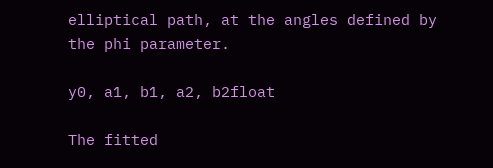elliptical path, at the angles defined by the phi parameter.

y0, a1, b1, a2, b2float

The fitted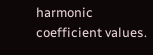harmonic coefficient values.